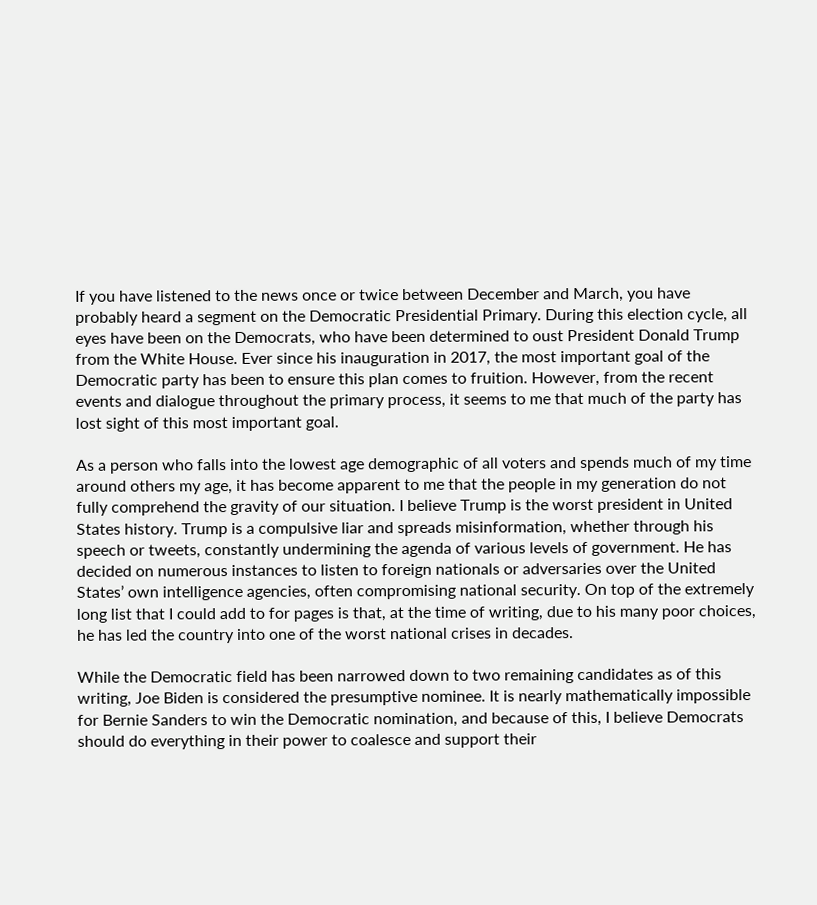If you have listened to the news once or twice between December and March, you have probably heard a segment on the Democratic Presidential Primary. During this election cycle, all eyes have been on the Democrats, who have been determined to oust President Donald Trump from the White House. Ever since his inauguration in 2017, the most important goal of the Democratic party has been to ensure this plan comes to fruition. However, from the recent events and dialogue throughout the primary process, it seems to me that much of the party has lost sight of this most important goal.

As a person who falls into the lowest age demographic of all voters and spends much of my time around others my age, it has become apparent to me that the people in my generation do not fully comprehend the gravity of our situation. I believe Trump is the worst president in United States history. Trump is a compulsive liar and spreads misinformation, whether through his speech or tweets, constantly undermining the agenda of various levels of government. He has decided on numerous instances to listen to foreign nationals or adversaries over the United States’ own intelligence agencies, often compromising national security. On top of the extremely long list that I could add to for pages is that, at the time of writing, due to his many poor choices, he has led the country into one of the worst national crises in decades.

While the Democratic field has been narrowed down to two remaining candidates as of this writing, Joe Biden is considered the presumptive nominee. It is nearly mathematically impossible for Bernie Sanders to win the Democratic nomination, and because of this, I believe Democrats should do everything in their power to coalesce and support their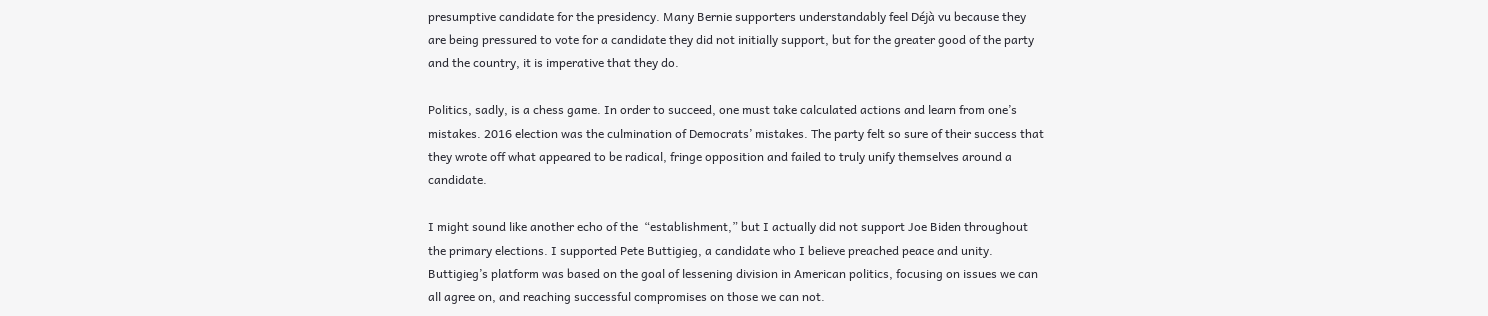presumptive candidate for the presidency. Many Bernie supporters understandably feel Déjà vu because they are being pressured to vote for a candidate they did not initially support, but for the greater good of the party and the country, it is imperative that they do.

Politics, sadly, is a chess game. In order to succeed, one must take calculated actions and learn from one’s mistakes. 2016 election was the culmination of Democrats’ mistakes. The party felt so sure of their success that they wrote off what appeared to be radical, fringe opposition and failed to truly unify themselves around a candidate.

I might sound like another echo of the  “establishment,” but I actually did not support Joe Biden throughout the primary elections. I supported Pete Buttigieg, a candidate who I believe preached peace and unity. Buttigieg’s platform was based on the goal of lessening division in American politics, focusing on issues we can all agree on, and reaching successful compromises on those we can not.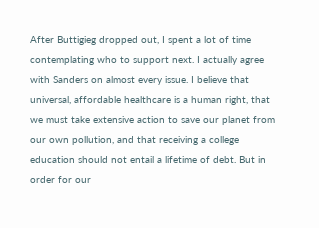After Buttigieg dropped out, I spent a lot of time contemplating who to support next. I actually agree with Sanders on almost every issue. I believe that universal, affordable healthcare is a human right, that we must take extensive action to save our planet from our own pollution, and that receiving a college education should not entail a lifetime of debt. But in order for our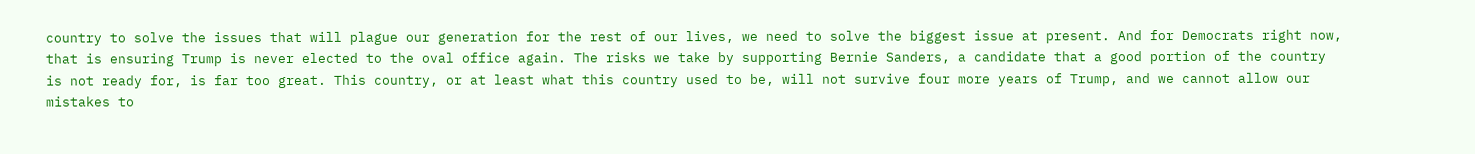country to solve the issues that will plague our generation for the rest of our lives, we need to solve the biggest issue at present. And for Democrats right now, that is ensuring Trump is never elected to the oval office again. The risks we take by supporting Bernie Sanders, a candidate that a good portion of the country is not ready for, is far too great. This country, or at least what this country used to be, will not survive four more years of Trump, and we cannot allow our mistakes to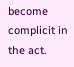become complicit in the act.